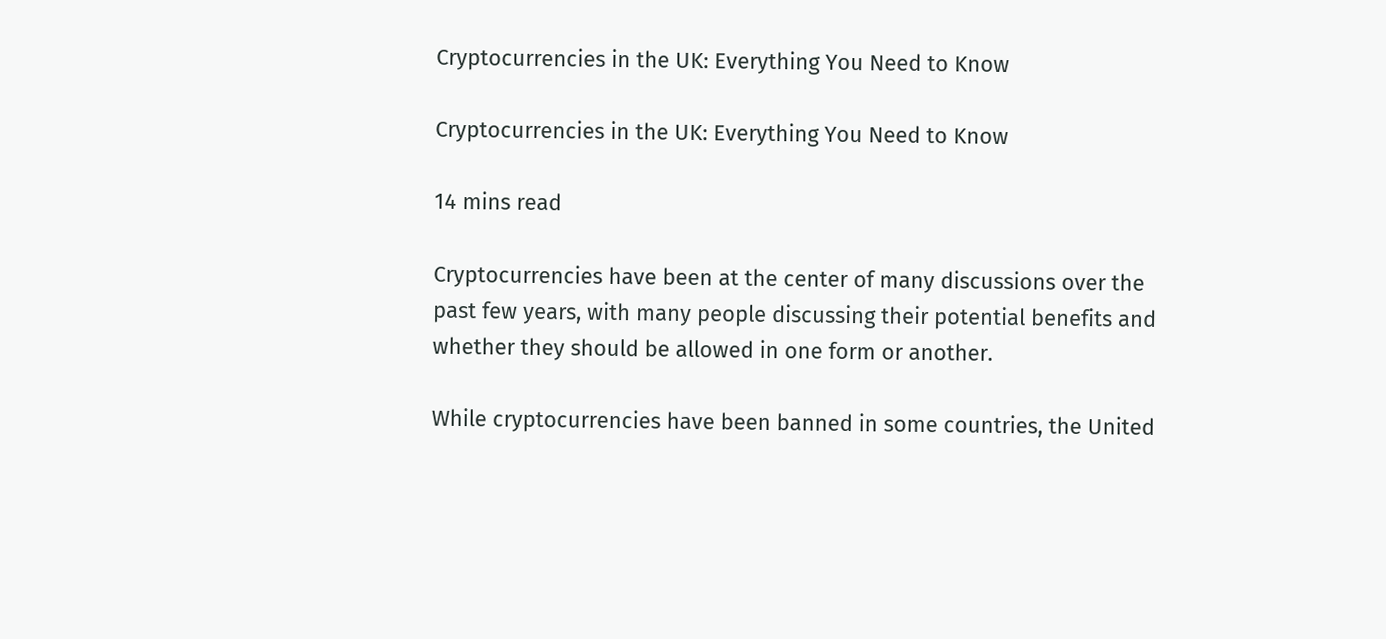Cryptocurrencies in the UK: Everything You Need to Know

Cryptocurrencies in the UK: Everything You Need to Know

14 mins read

Cryptocurrencies have been at the center of many discussions over the past few years, with many people discussing their potential benefits and whether they should be allowed in one form or another.

While cryptocurrencies have been banned in some countries, the United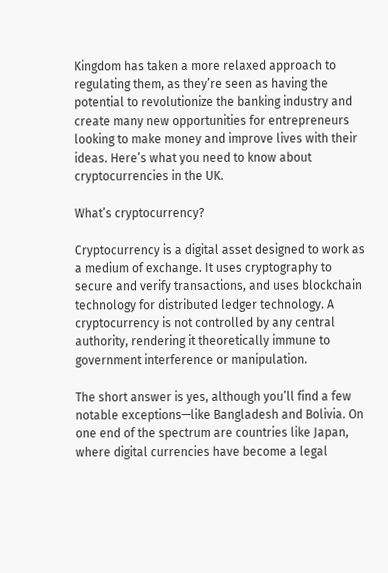Kingdom has taken a more relaxed approach to regulating them, as they’re seen as having the potential to revolutionize the banking industry and create many new opportunities for entrepreneurs looking to make money and improve lives with their ideas. Here’s what you need to know about cryptocurrencies in the UK.

What’s cryptocurrency?

Cryptocurrency is a digital asset designed to work as a medium of exchange. It uses cryptography to secure and verify transactions, and uses blockchain technology for distributed ledger technology. A cryptocurrency is not controlled by any central authority, rendering it theoretically immune to government interference or manipulation.

The short answer is yes, although you’ll find a few notable exceptions—like Bangladesh and Bolivia. On one end of the spectrum are countries like Japan, where digital currencies have become a legal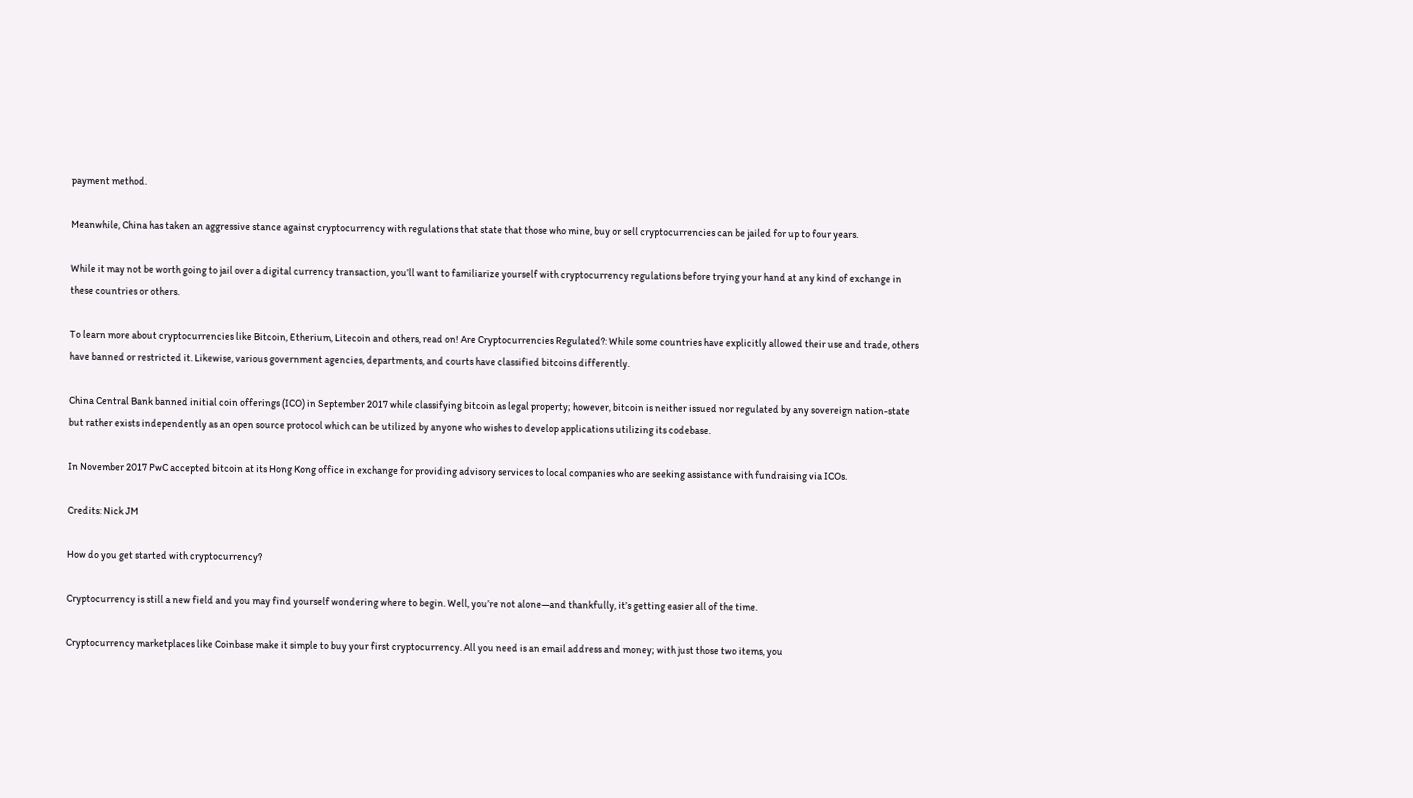payment method.

Meanwhile, China has taken an aggressive stance against cryptocurrency with regulations that state that those who mine, buy or sell cryptocurrencies can be jailed for up to four years.

While it may not be worth going to jail over a digital currency transaction, you’ll want to familiarize yourself with cryptocurrency regulations before trying your hand at any kind of exchange in these countries or others.

To learn more about cryptocurrencies like Bitcoin, Etherium, Litecoin and others, read on! Are Cryptocurrencies Regulated?: While some countries have explicitly allowed their use and trade, others have banned or restricted it. Likewise, various government agencies, departments, and courts have classified bitcoins differently.

China Central Bank banned initial coin offerings (ICO) in September 2017 while classifying bitcoin as legal property; however, bitcoin is neither issued nor regulated by any sovereign nation-state but rather exists independently as an open source protocol which can be utilized by anyone who wishes to develop applications utilizing its codebase.

In November 2017 PwC accepted bitcoin at its Hong Kong office in exchange for providing advisory services to local companies who are seeking assistance with fundraising via ICOs.

Credits: Nick JM

How do you get started with cryptocurrency?

Cryptocurrency is still a new field and you may find yourself wondering where to begin. Well, you’re not alone—and thankfully, it’s getting easier all of the time.

Cryptocurrency marketplaces like Coinbase make it simple to buy your first cryptocurrency. All you need is an email address and money; with just those two items, you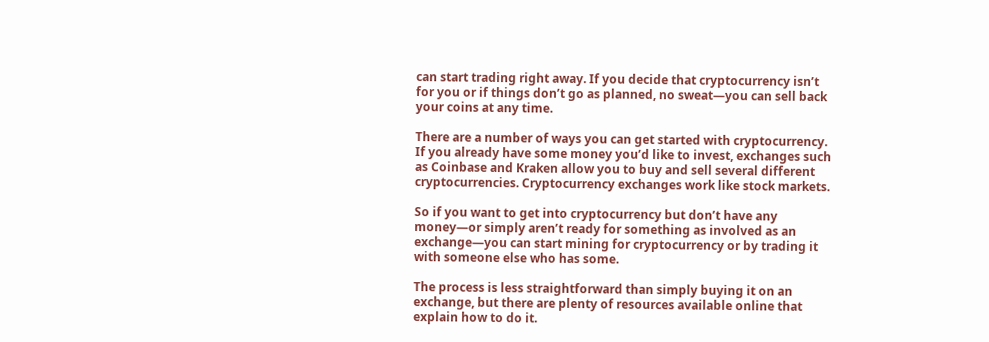can start trading right away. If you decide that cryptocurrency isn’t for you or if things don’t go as planned, no sweat—you can sell back your coins at any time.

There are a number of ways you can get started with cryptocurrency. If you already have some money you’d like to invest, exchanges such as Coinbase and Kraken allow you to buy and sell several different cryptocurrencies. Cryptocurrency exchanges work like stock markets.

So if you want to get into cryptocurrency but don’t have any money—or simply aren’t ready for something as involved as an exchange—you can start mining for cryptocurrency or by trading it with someone else who has some.

The process is less straightforward than simply buying it on an exchange, but there are plenty of resources available online that explain how to do it.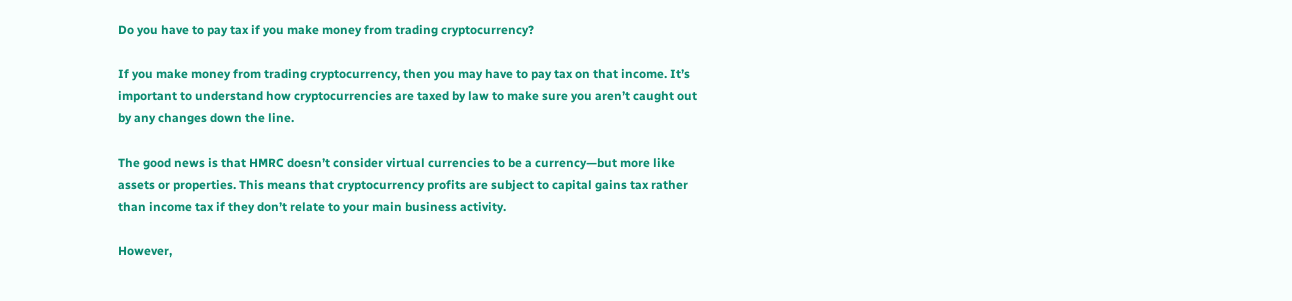Do you have to pay tax if you make money from trading cryptocurrency?

If you make money from trading cryptocurrency, then you may have to pay tax on that income. It’s important to understand how cryptocurrencies are taxed by law to make sure you aren’t caught out by any changes down the line.

The good news is that HMRC doesn’t consider virtual currencies to be a currency—but more like assets or properties. This means that cryptocurrency profits are subject to capital gains tax rather than income tax if they don’t relate to your main business activity.

However,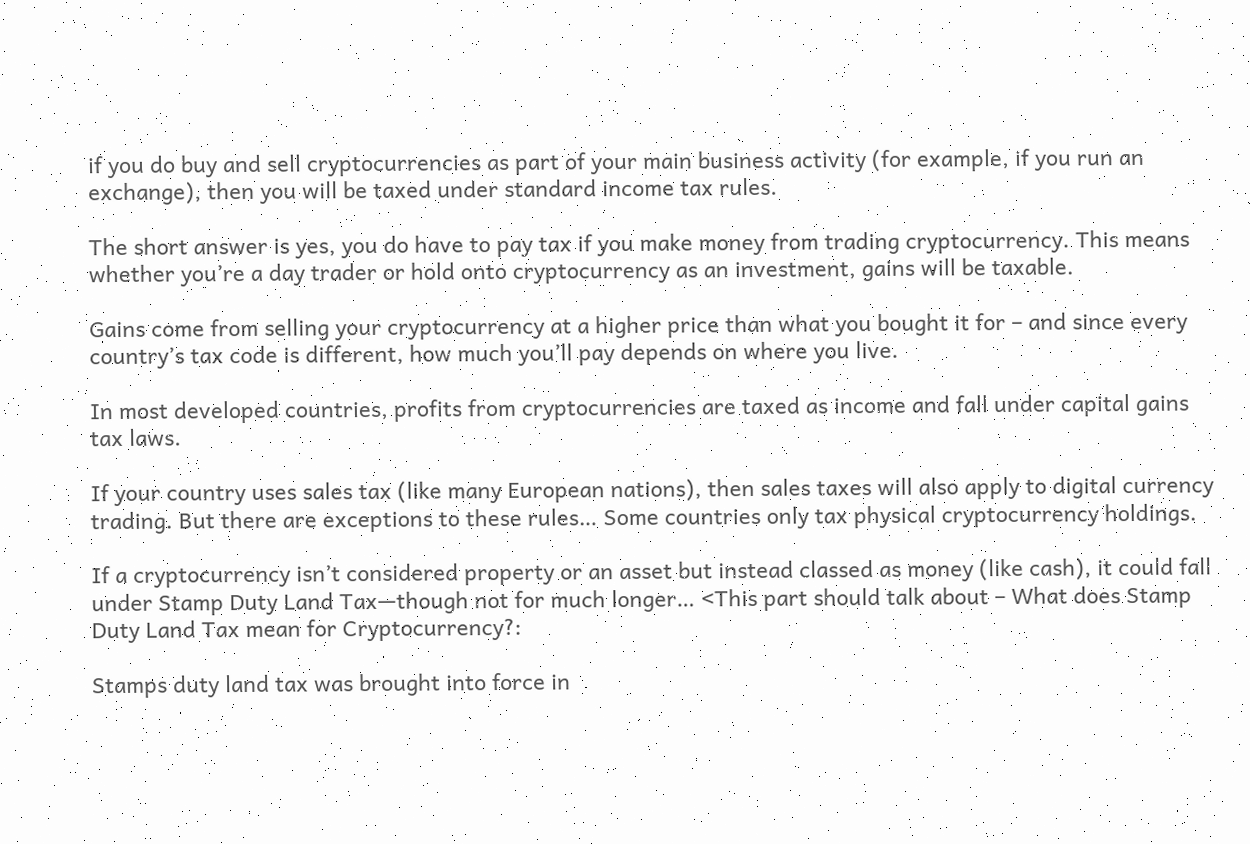if you do buy and sell cryptocurrencies as part of your main business activity (for example, if you run an exchange), then you will be taxed under standard income tax rules.

The short answer is yes, you do have to pay tax if you make money from trading cryptocurrency. This means whether you’re a day trader or hold onto cryptocurrency as an investment, gains will be taxable.

Gains come from selling your cryptocurrency at a higher price than what you bought it for – and since every country’s tax code is different, how much you’ll pay depends on where you live.

In most developed countries, profits from cryptocurrencies are taxed as income and fall under capital gains tax laws.

If your country uses sales tax (like many European nations), then sales taxes will also apply to digital currency trading. But there are exceptions to these rules… Some countries only tax physical cryptocurrency holdings.

If a cryptocurrency isn’t considered property or an asset but instead classed as money (like cash), it could fall under Stamp Duty Land Tax—though not for much longer… <This part should talk about – What does Stamp Duty Land Tax mean for Cryptocurrency?:

Stamps duty land tax was brought into force in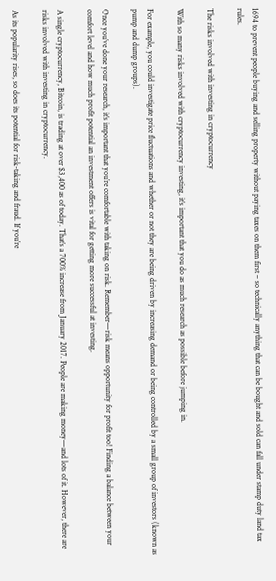1694 to prevent people buying and selling property without paying taxes on them first – so technically anything that can be bought and sold can fall under stamp duty land tax rules.

The risks involved with investing in cryptocurrency

With so many risks involved with cryptocurrency investing, it’s important that you do as much research as possible before jumping in.

For example, you could investigate price fluctuations and whether or not they are being driven by increasing demand or being controlled by a small group of investors (known as pump and dump groups).

Once you’ve done your research, it’s important that you’re comfortable with taking on risk. Remember—risk means opportunity for profit too! Finding a balance between your comfort level and how much profit potential an investment offers is vital for getting more successful at investing.

A single cryptocurrency, Bitcoin, is trading at over $3,400 as of today. That’s a 700% increase from January 2017. People are making money—and lots of it. However, there are risks involved with investing in cryptocurrency.

As its popularity rises, so does its potential for risk-taking and fraud. If you’re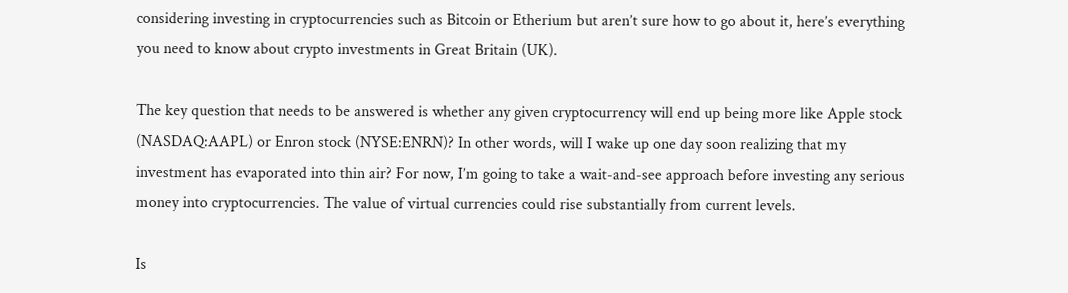considering investing in cryptocurrencies such as Bitcoin or Etherium but aren’t sure how to go about it, here’s everything you need to know about crypto investments in Great Britain (UK).

The key question that needs to be answered is whether any given cryptocurrency will end up being more like Apple stock (NASDAQ:AAPL) or Enron stock (NYSE:ENRN)? In other words, will I wake up one day soon realizing that my investment has evaporated into thin air? For now, I’m going to take a wait-and-see approach before investing any serious money into cryptocurrencies. The value of virtual currencies could rise substantially from current levels.

Is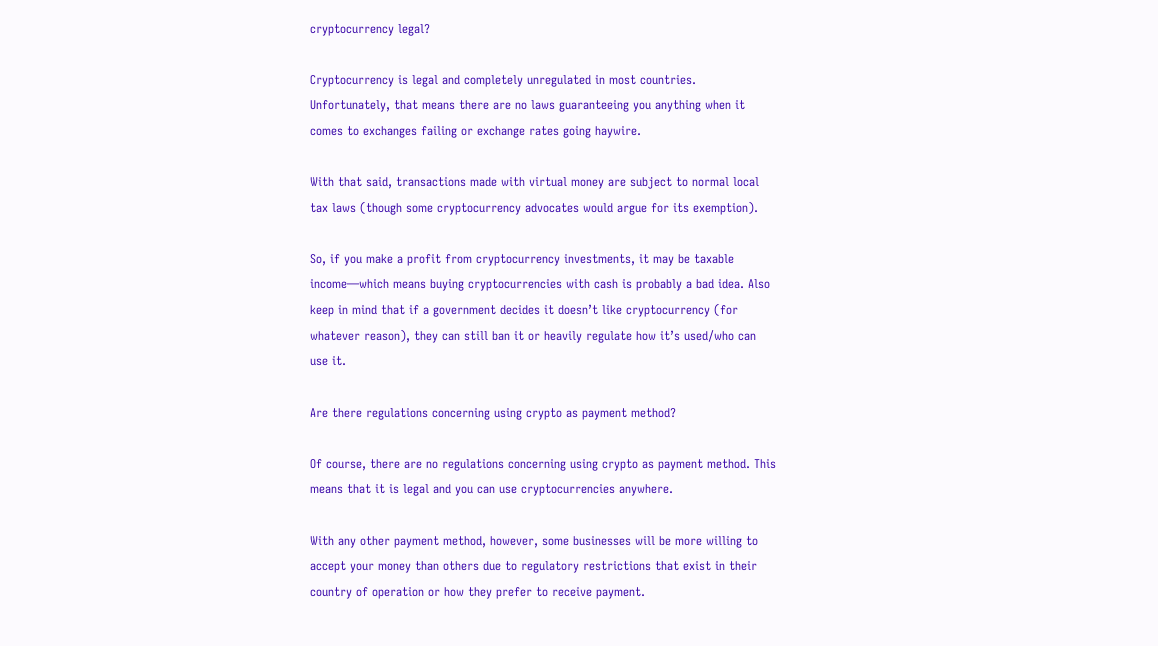cryptocurrency legal?

Cryptocurrency is legal and completely unregulated in most countries. Unfortunately, that means there are no laws guaranteeing you anything when it comes to exchanges failing or exchange rates going haywire.

With that said, transactions made with virtual money are subject to normal local tax laws (though some cryptocurrency advocates would argue for its exemption).

So, if you make a profit from cryptocurrency investments, it may be taxable income—which means buying cryptocurrencies with cash is probably a bad idea. Also keep in mind that if a government decides it doesn’t like cryptocurrency (for whatever reason), they can still ban it or heavily regulate how it’s used/who can use it.

Are there regulations concerning using crypto as payment method?

Of course, there are no regulations concerning using crypto as payment method. This means that it is legal and you can use cryptocurrencies anywhere.

With any other payment method, however, some businesses will be more willing to accept your money than others due to regulatory restrictions that exist in their country of operation or how they prefer to receive payment.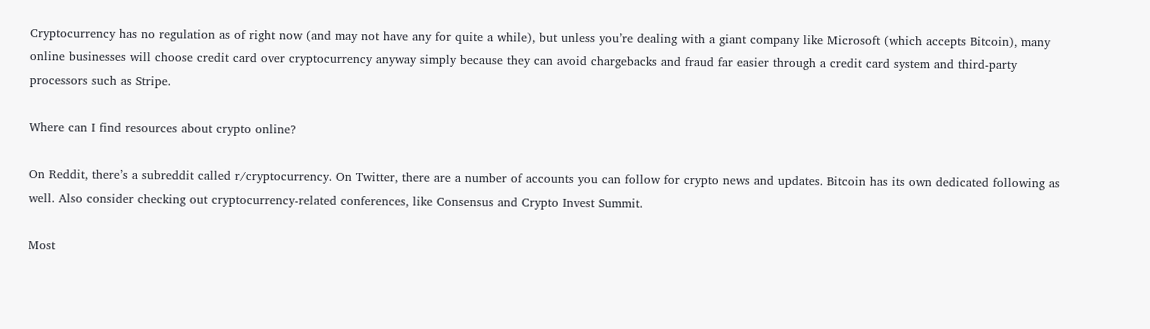Cryptocurrency has no regulation as of right now (and may not have any for quite a while), but unless you’re dealing with a giant company like Microsoft (which accepts Bitcoin), many online businesses will choose credit card over cryptocurrency anyway simply because they can avoid chargebacks and fraud far easier through a credit card system and third-party processors such as Stripe.

Where can I find resources about crypto online?

On Reddit, there’s a subreddit called r/cryptocurrency. On Twitter, there are a number of accounts you can follow for crypto news and updates. Bitcoin has its own dedicated following as well. Also consider checking out cryptocurrency-related conferences, like Consensus and Crypto Invest Summit.

Most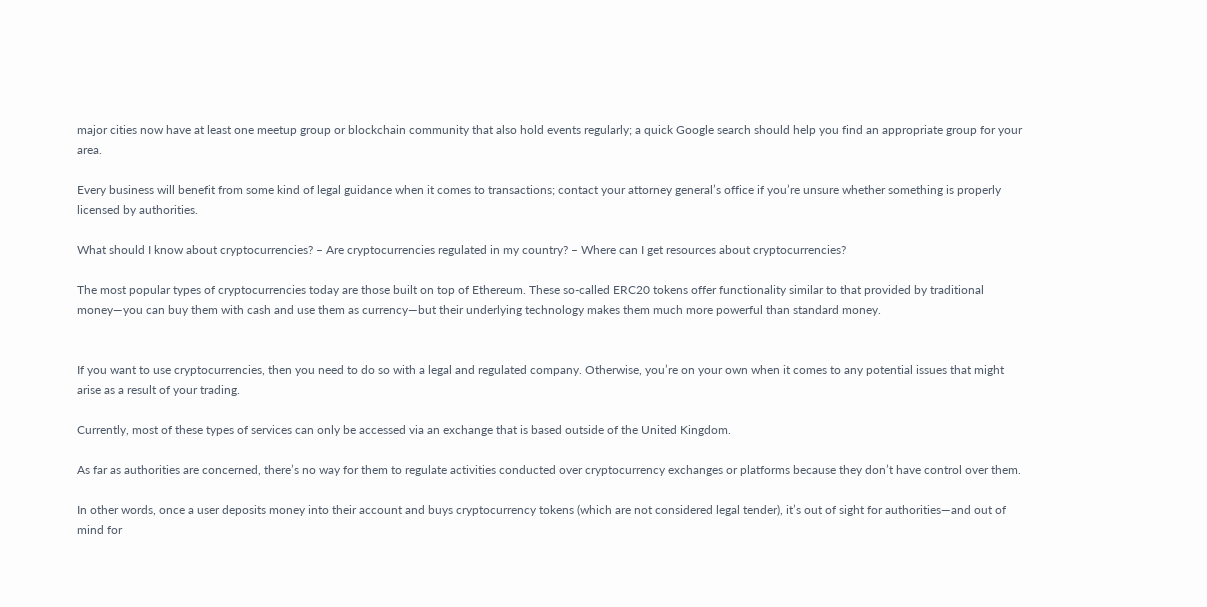major cities now have at least one meetup group or blockchain community that also hold events regularly; a quick Google search should help you find an appropriate group for your area.

Every business will benefit from some kind of legal guidance when it comes to transactions; contact your attorney general’s office if you’re unsure whether something is properly licensed by authorities.

What should I know about cryptocurrencies? – Are cryptocurrencies regulated in my country? – Where can I get resources about cryptocurrencies?

The most popular types of cryptocurrencies today are those built on top of Ethereum. These so-called ERC20 tokens offer functionality similar to that provided by traditional money—you can buy them with cash and use them as currency—but their underlying technology makes them much more powerful than standard money.


If you want to use cryptocurrencies, then you need to do so with a legal and regulated company. Otherwise, you’re on your own when it comes to any potential issues that might arise as a result of your trading.

Currently, most of these types of services can only be accessed via an exchange that is based outside of the United Kingdom.

As far as authorities are concerned, there’s no way for them to regulate activities conducted over cryptocurrency exchanges or platforms because they don’t have control over them.

In other words, once a user deposits money into their account and buys cryptocurrency tokens (which are not considered legal tender), it’s out of sight for authorities—and out of mind for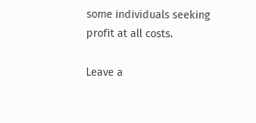some individuals seeking profit at all costs.

Leave a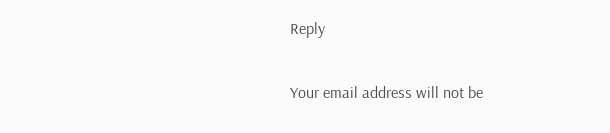Reply

Your email address will not be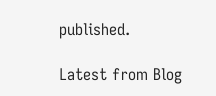published.

Latest from Blog